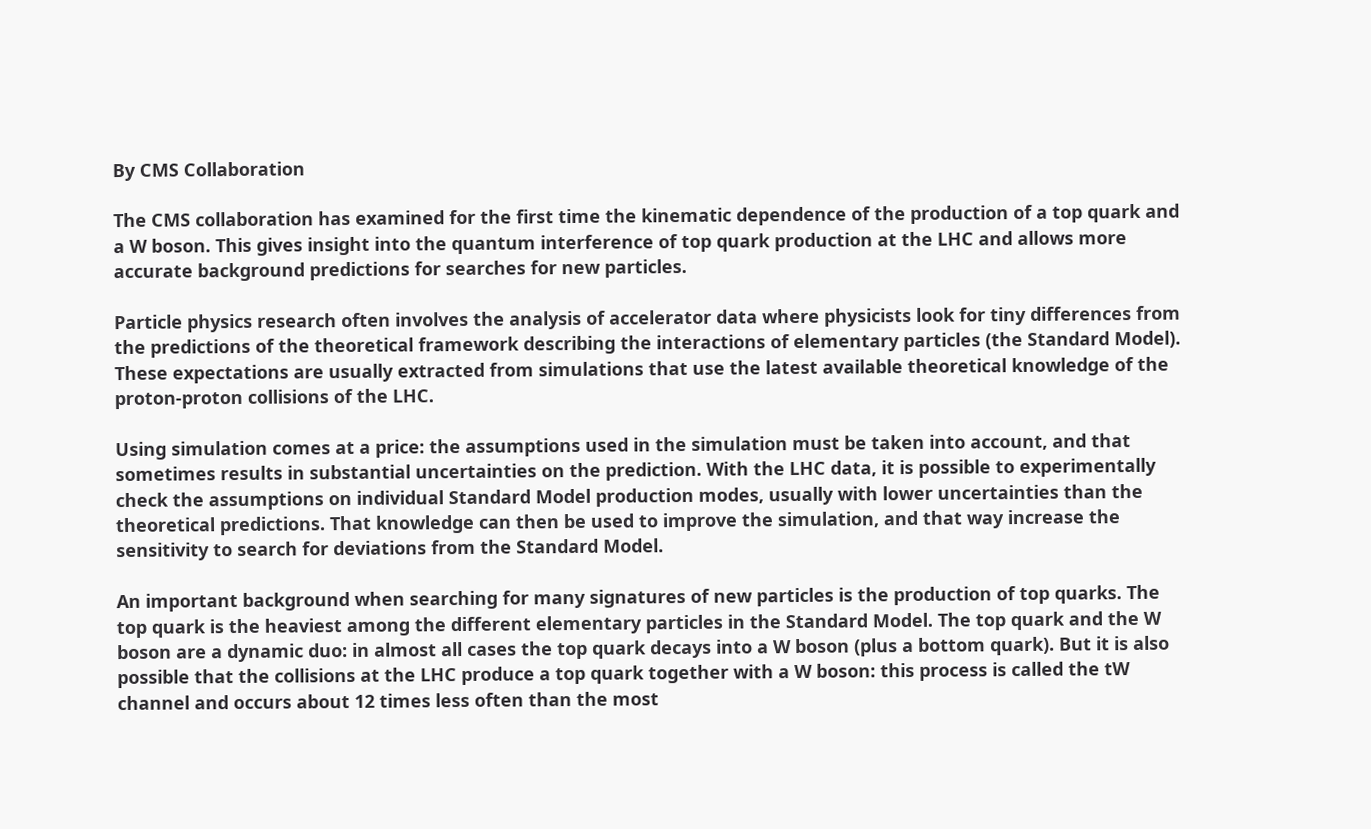By CMS Collaboration

The CMS collaboration has examined for the first time the kinematic dependence of the production of a top quark and a W boson. This gives insight into the quantum interference of top quark production at the LHC and allows more accurate background predictions for searches for new particles.

Particle physics research often involves the analysis of accelerator data where physicists look for tiny differences from the predictions of the theoretical framework describing the interactions of elementary particles (the Standard Model). These expectations are usually extracted from simulations that use the latest available theoretical knowledge of the proton-proton collisions of the LHC.

Using simulation comes at a price: the assumptions used in the simulation must be taken into account, and that sometimes results in substantial uncertainties on the prediction. With the LHC data, it is possible to experimentally check the assumptions on individual Standard Model production modes, usually with lower uncertainties than the theoretical predictions. That knowledge can then be used to improve the simulation, and that way increase the sensitivity to search for deviations from the Standard Model.

An important background when searching for many signatures of new particles is the production of top quarks. The top quark is the heaviest among the different elementary particles in the Standard Model. The top quark and the W boson are a dynamic duo: in almost all cases the top quark decays into a W boson (plus a bottom quark). But it is also possible that the collisions at the LHC produce a top quark together with a W boson: this process is called the tW channel and occurs about 12 times less often than the most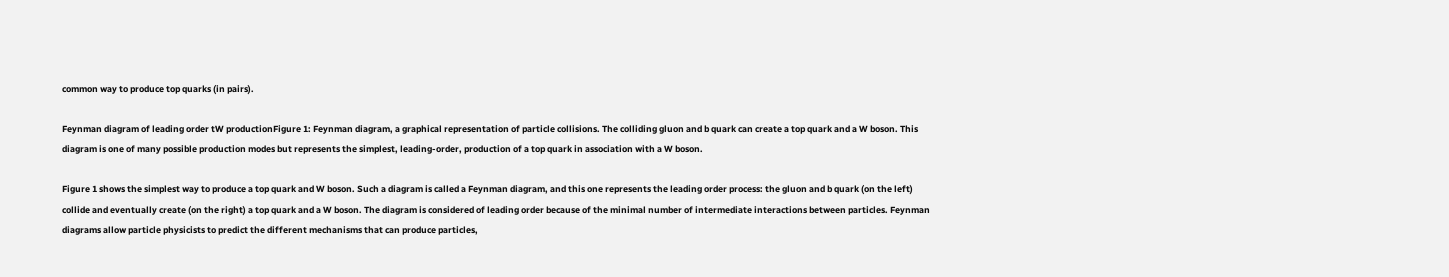common way to produce top quarks (in pairs).

Feynman diagram of leading order tW productionFigure 1: Feynman diagram, a graphical representation of particle collisions. The colliding gluon and b quark can create a top quark and a W boson. This diagram is one of many possible production modes but represents the simplest, leading-order, production of a top quark in association with a W boson.

Figure 1 shows the simplest way to produce a top quark and W boson. Such a diagram is called a Feynman diagram, and this one represents the leading order process: the gluon and b quark (on the left) collide and eventually create (on the right) a top quark and a W boson. The diagram is considered of leading order because of the minimal number of intermediate interactions between particles. Feynman diagrams allow particle physicists to predict the different mechanisms that can produce particles,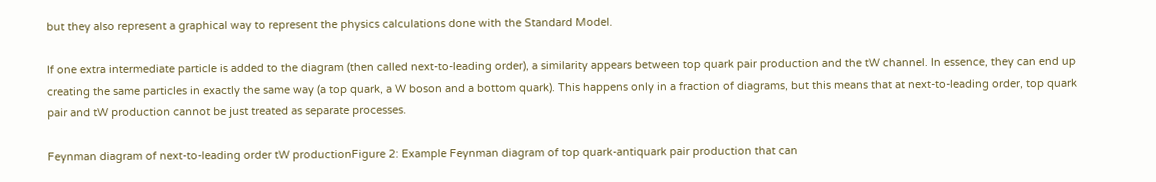but they also represent a graphical way to represent the physics calculations done with the Standard Model.

If one extra intermediate particle is added to the diagram (then called next-to-leading order), a similarity appears between top quark pair production and the tW channel. In essence, they can end up creating the same particles in exactly the same way (a top quark, a W boson and a bottom quark). This happens only in a fraction of diagrams, but this means that at next-to-leading order, top quark pair and tW production cannot be just treated as separate processes.

Feynman diagram of next-to-leading order tW productionFigure 2: Example Feynman diagram of top quark-antiquark pair production that can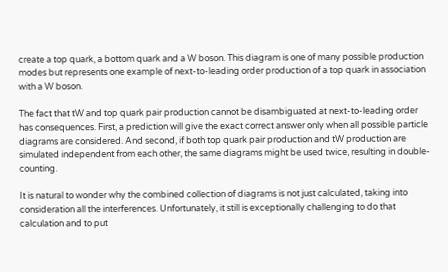create a top quark, a bottom quark and a W boson. This diagram is one of many possible production modes but represents one example of next-to-leading order production of a top quark in association with a W boson.

The fact that tW and top quark pair production cannot be disambiguated at next-to-leading order has consequences. First, a prediction will give the exact correct answer only when all possible particle diagrams are considered. And second, if both top quark pair production and tW production are simulated independent from each other, the same diagrams might be used twice, resulting in double-counting.

It is natural to wonder why the combined collection of diagrams is not just calculated, taking into consideration all the interferences. Unfortunately, it still is exceptionally challenging to do that calculation and to put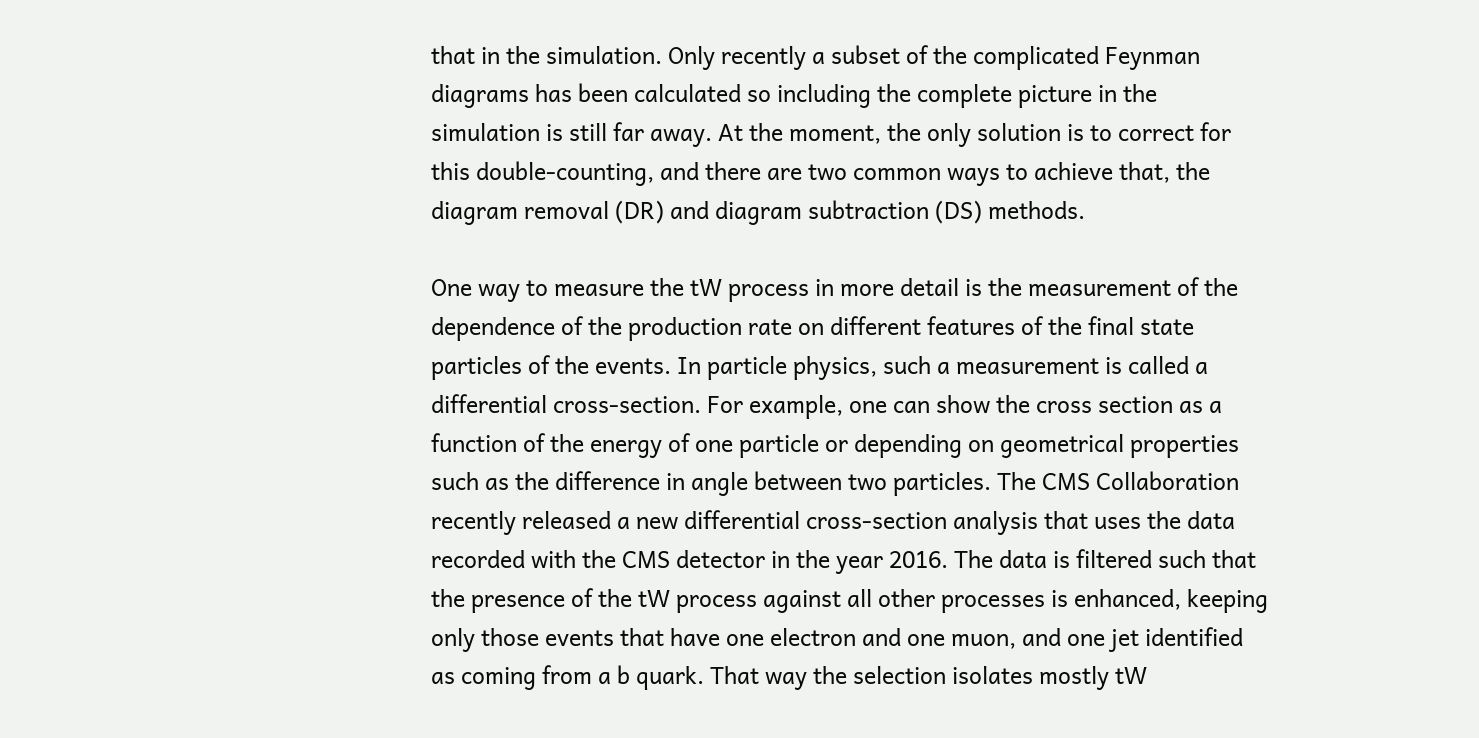that in the simulation. Only recently a subset of the complicated Feynman diagrams has been calculated so including the complete picture in the simulation is still far away. At the moment, the only solution is to correct for this double-counting, and there are two common ways to achieve that, the diagram removal (DR) and diagram subtraction (DS) methods.

One way to measure the tW process in more detail is the measurement of the dependence of the production rate on different features of the final state particles of the events. In particle physics, such a measurement is called a differential cross-section. For example, one can show the cross section as a function of the energy of one particle or depending on geometrical properties such as the difference in angle between two particles. The CMS Collaboration recently released a new differential cross-section analysis that uses the data recorded with the CMS detector in the year 2016. The data is filtered such that the presence of the tW process against all other processes is enhanced, keeping only those events that have one electron and one muon, and one jet identified as coming from a b quark. That way the selection isolates mostly tW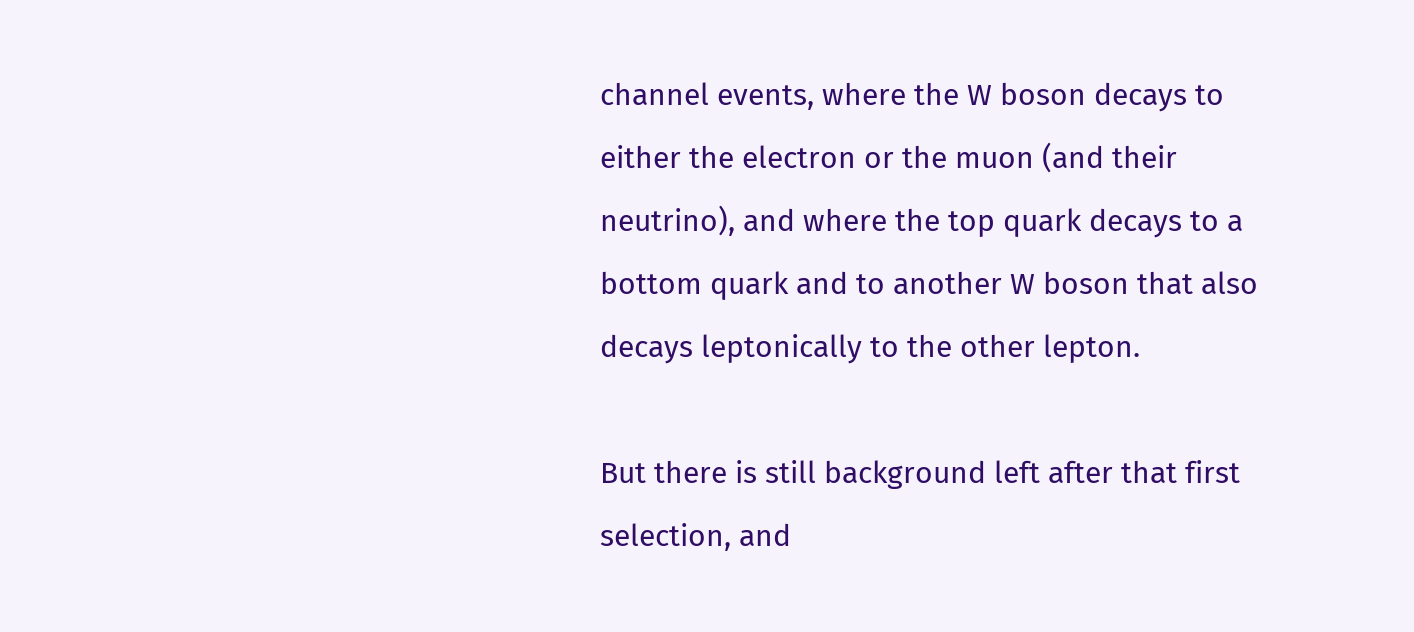channel events, where the W boson decays to either the electron or the muon (and their neutrino), and where the top quark decays to a bottom quark and to another W boson that also decays leptonically to the other lepton.

But there is still background left after that first selection, and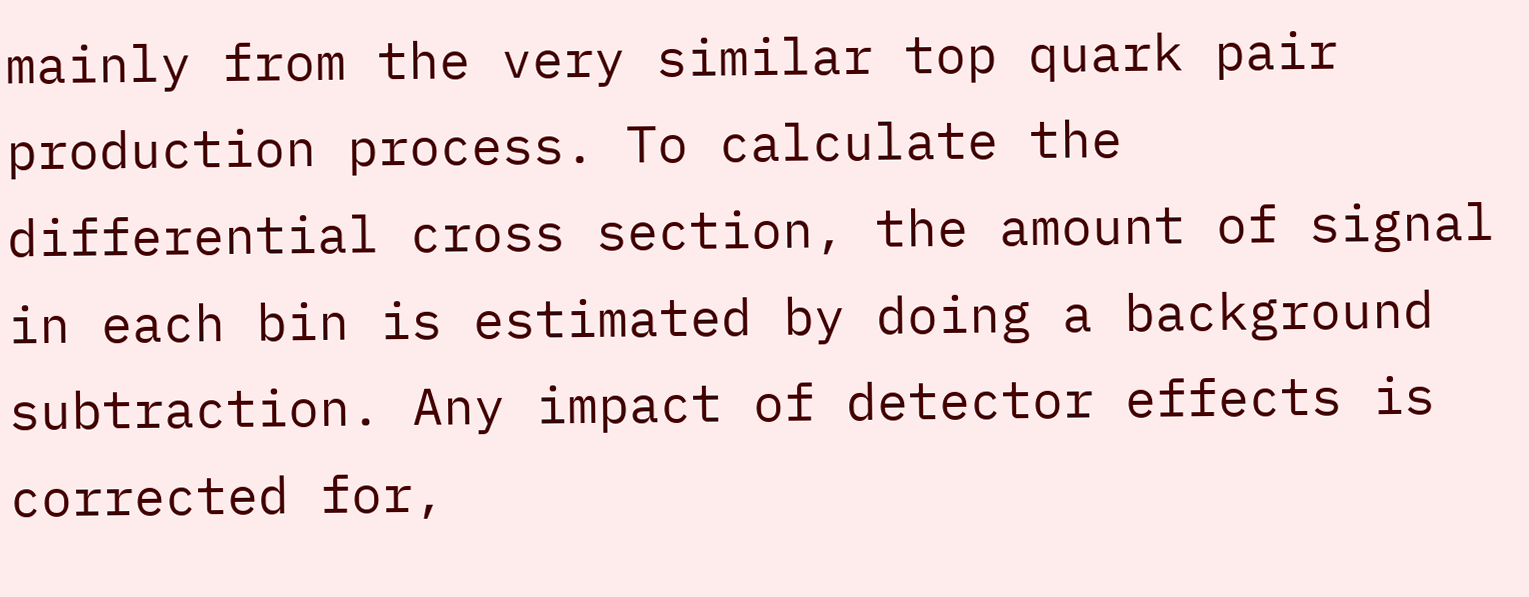mainly from the very similar top quark pair production process. To calculate the differential cross section, the amount of signal in each bin is estimated by doing a background subtraction. Any impact of detector effects is corrected for,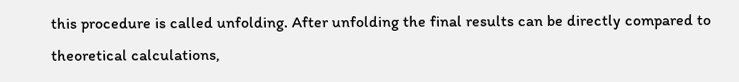this procedure is called unfolding. After unfolding the final results can be directly compared to theoretical calculations,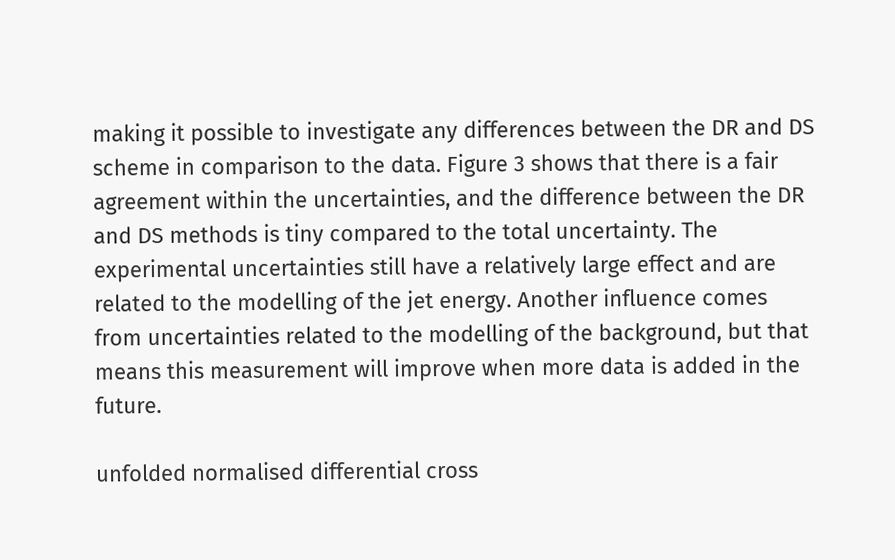making it possible to investigate any differences between the DR and DS scheme in comparison to the data. Figure 3 shows that there is a fair agreement within the uncertainties, and the difference between the DR and DS methods is tiny compared to the total uncertainty. The experimental uncertainties still have a relatively large effect and are related to the modelling of the jet energy. Another influence comes from uncertainties related to the modelling of the background, but that means this measurement will improve when more data is added in the future.

unfolded normalised differential cross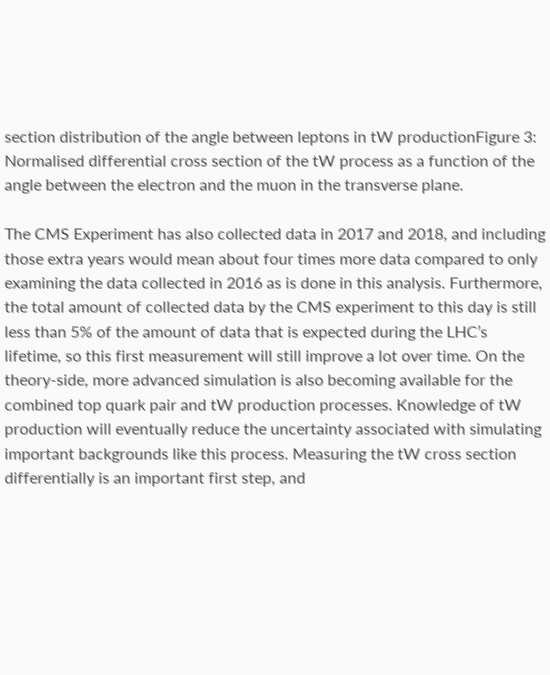section distribution of the angle between leptons in tW productionFigure 3: Normalised differential cross section of the tW process as a function of the angle between the electron and the muon in the transverse plane.

The CMS Experiment has also collected data in 2017 and 2018, and including those extra years would mean about four times more data compared to only examining the data collected in 2016 as is done in this analysis. Furthermore, the total amount of collected data by the CMS experiment to this day is still less than 5% of the amount of data that is expected during the LHC’s lifetime, so this first measurement will still improve a lot over time. On the theory-side, more advanced simulation is also becoming available for the combined top quark pair and tW production processes. Knowledge of tW production will eventually reduce the uncertainty associated with simulating important backgrounds like this process. Measuring the tW cross section differentially is an important first step, and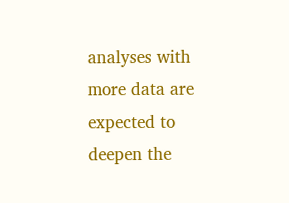analyses with more data are expected to deepen the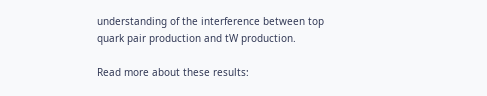understanding of the interference between top quark pair production and tW production.

Read more about these results: